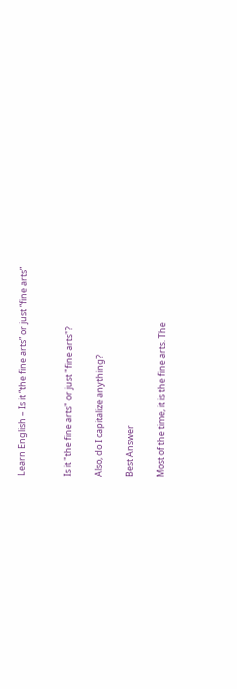Learn English – Is it “the fine arts” or just “fine arts”


Is it "the fine arts" or just "fine arts"?

Also, do I capitalize anything?

Best Answer

Most of the time, it is the fine arts. The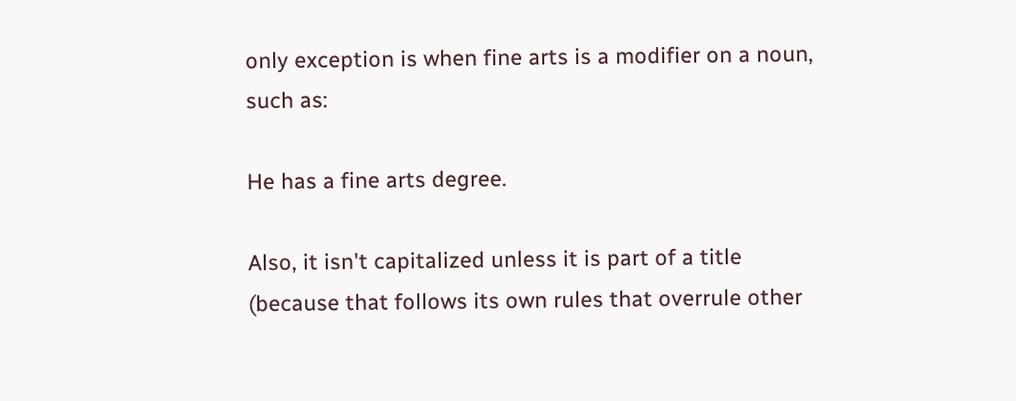only exception is when fine arts is a modifier on a noun, such as:

He has a fine arts degree.

Also, it isn't capitalized unless it is part of a title (because that follows its own rules that overrule other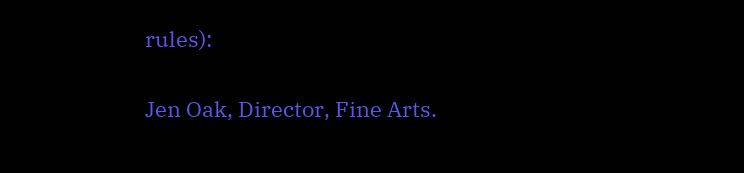rules):

Jen Oak, Director, Fine Arts.